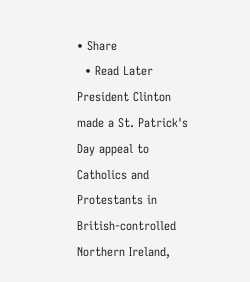• Share
  • Read Later
President Clinton made a St. Patrick's Day appeal to Catholics and Protestants in British-controlled Northern Ireland,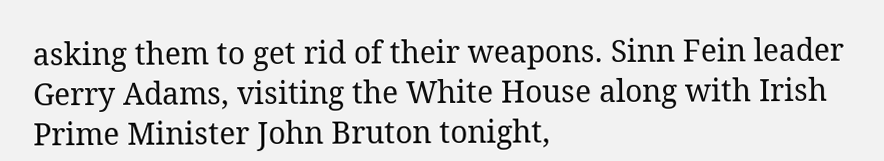asking them to get rid of their weapons. Sinn Fein leader Gerry Adams, visiting the White House along with Irish Prime Minister John Bruton tonight,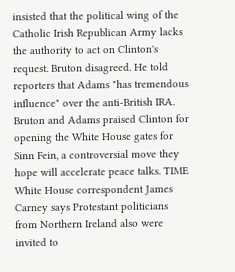insisted that the political wing of the Catholic Irish Republican Army lacks the authority to act on Clinton's request. Bruton disagreed. He told reporters that Adams "has tremendous influence" over the anti-British IRA. Bruton and Adams praised Clinton for opening the White House gates for Sinn Fein, a controversial move they hope will accelerate peace talks. TIME White House correspondent James Carney says Protestant politicians from Northern Ireland also were invited to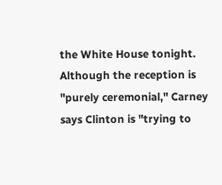the White House tonight. Although the reception is "purely ceremonial," Carney says Clinton is "trying to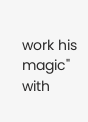work his magic" with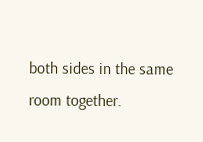both sides in the same room together.